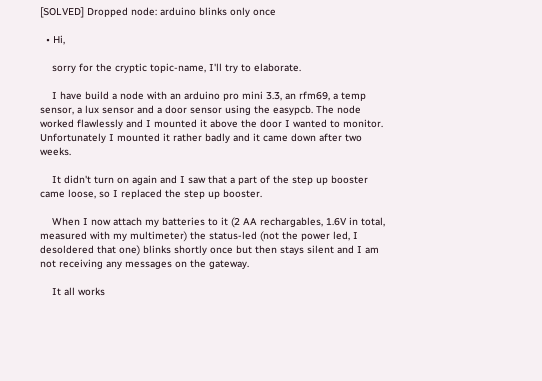[SOLVED] Dropped node: arduino blinks only once

  • Hi,

    sorry for the cryptic topic-name, I'll try to elaborate.

    I have build a node with an arduino pro mini 3.3, an rfm69, a temp sensor, a lux sensor and a door sensor using the easypcb. The node worked flawlessly and I mounted it above the door I wanted to monitor. Unfortunately I mounted it rather badly and it came down after two weeks.

    It didn't turn on again and I saw that a part of the step up booster came loose, so I replaced the step up booster.

    When I now attach my batteries to it (2 AA rechargables, 1.6V in total, measured with my multimeter) the status-led (not the power led, I desoldered that one) blinks shortly once but then stays silent and I am not receiving any messages on the gateway.

    It all works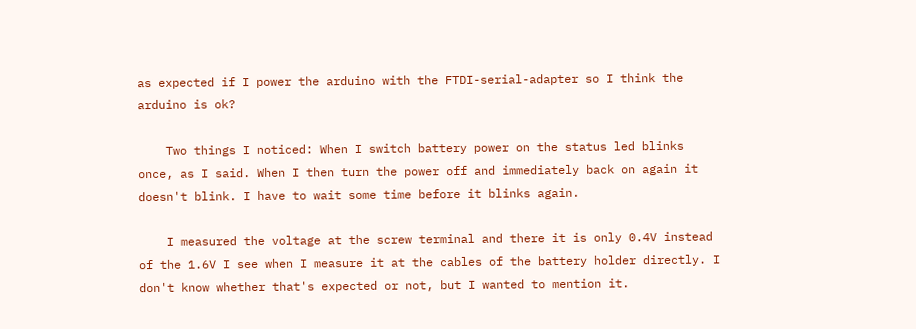as expected if I power the arduino with the FTDI-serial-adapter so I think the arduino is ok?

    Two things I noticed: When I switch battery power on the status led blinks once, as I said. When I then turn the power off and immediately back on again it doesn't blink. I have to wait some time before it blinks again.

    I measured the voltage at the screw terminal and there it is only 0.4V instead of the 1.6V I see when I measure it at the cables of the battery holder directly. I don't know whether that's expected or not, but I wanted to mention it.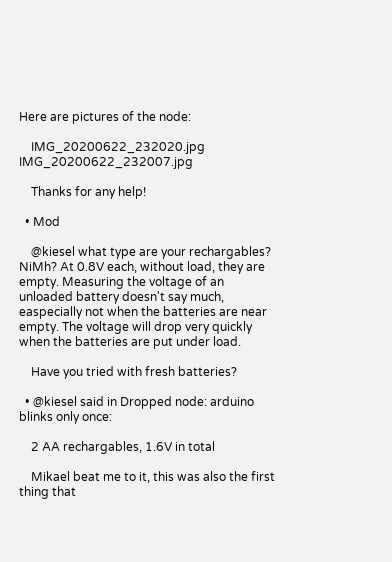Here are pictures of the node:

    IMG_20200622_232020.jpg IMG_20200622_232007.jpg

    Thanks for any help!

  • Mod

    @kiesel what type are your rechargables? NiMh? At 0.8V each, without load, they are empty. Measuring the voltage of an unloaded battery doesn't say much, easpecially not when the batteries are near empty. The voltage will drop very quickly when the batteries are put under load.

    Have you tried with fresh batteries?

  • @kiesel said in Dropped node: arduino blinks only once:

    2 AA rechargables, 1.6V in total

    Mikael beat me to it, this was also the first thing that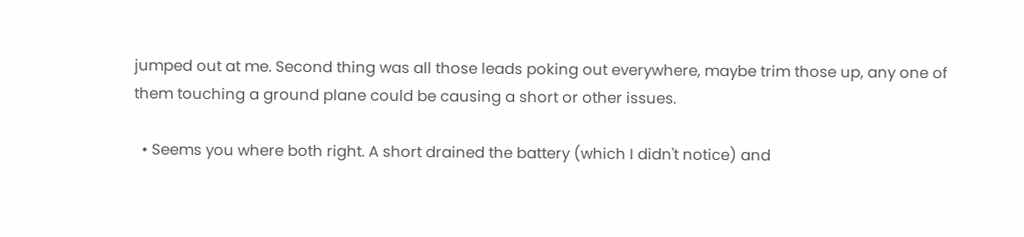jumped out at me. Second thing was all those leads poking out everywhere, maybe trim those up, any one of them touching a ground plane could be causing a short or other issues.

  • Seems you where both right. A short drained the battery (which I didn't notice) and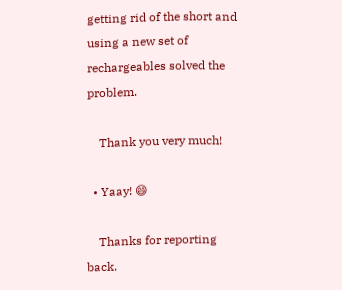getting rid of the short and using a new set of rechargeables solved the problem.

    Thank you very much!

  • Yaay! 😄

    Thanks for reporting back.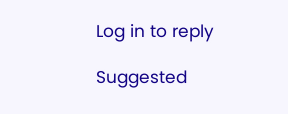Log in to reply

Suggested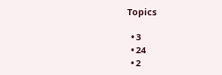Topics

  • 3
  • 24
  • 2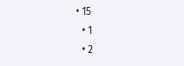• 15
  • 1
  • 2